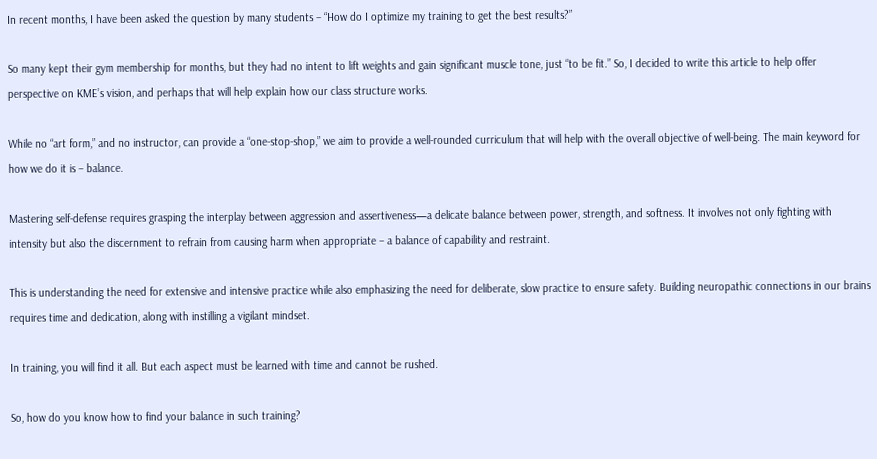In recent months, I have been asked the question by many students – “How do I optimize my training to get the best results?”

So many kept their gym membership for months, but they had no intent to lift weights and gain significant muscle tone, just “to be fit.” So, I decided to write this article to help offer perspective on KME’s vision, and perhaps that will help explain how our class structure works.

While no “art form,” and no instructor, can provide a “one-stop-shop,” we aim to provide a well-rounded curriculum that will help with the overall objective of well-being. The main keyword for how we do it is – balance.

Mastering self-defense requires grasping the interplay between aggression and assertiveness—a delicate balance between power, strength, and softness. It involves not only fighting with intensity but also the discernment to refrain from causing harm when appropriate – a balance of capability and restraint.

This is understanding the need for extensive and intensive practice while also emphasizing the need for deliberate, slow practice to ensure safety. Building neuropathic connections in our brains requires time and dedication, along with instilling a vigilant mindset.

In training, you will find it all. But each aspect must be learned with time and cannot be rushed.

So, how do you know how to find your balance in such training?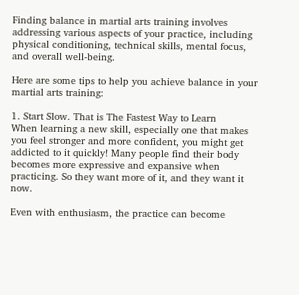Finding balance in martial arts training involves addressing various aspects of your practice, including physical conditioning, technical skills, mental focus, and overall well-being.

Here are some tips to help you achieve balance in your martial arts training:

1. Start Slow. That is The Fastest Way to Learn
When learning a new skill, especially one that makes you feel stronger and more confident, you might get addicted to it quickly! Many people find their body becomes more expressive and expansive when practicing. So they want more of it, and they want it now.

Even with enthusiasm, the practice can become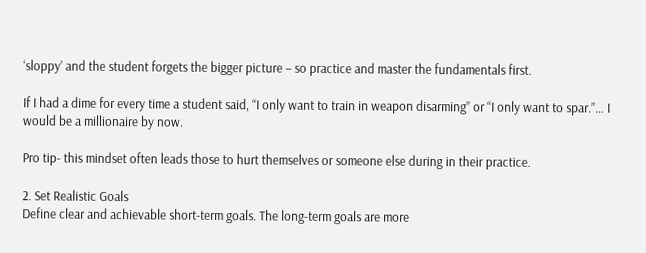‘sloppy’ and the student forgets the bigger picture – so practice and master the fundamentals first.

If I had a dime for every time a student said, “I only want to train in weapon disarming” or “I only want to spar.”… I would be a millionaire by now.

Pro tip- this mindset often leads those to hurt themselves or someone else during in their practice.

2. Set Realistic Goals
Define clear and achievable short-term goals. The long-term goals are more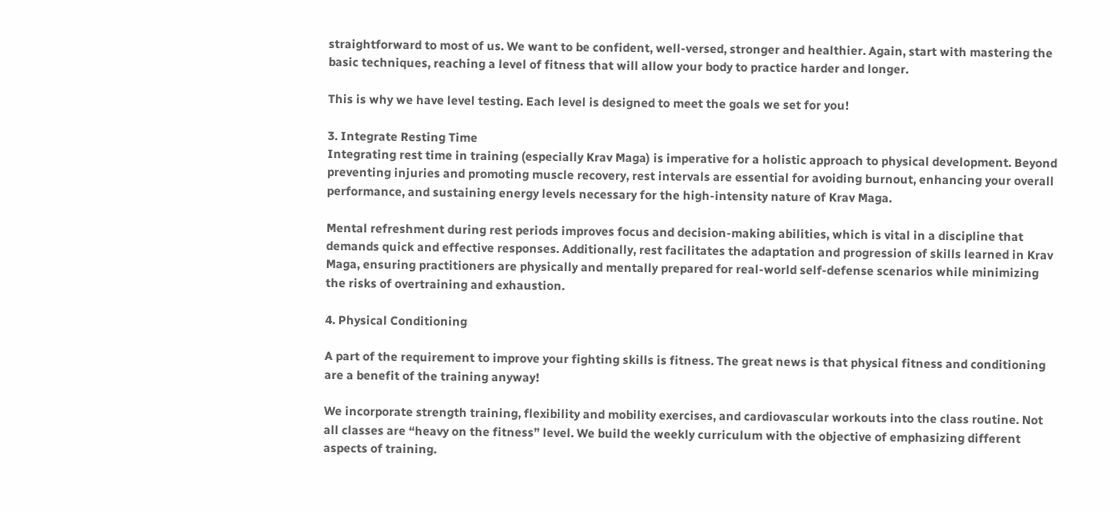straightforward to most of us. We want to be confident, well-versed, stronger and healthier. Again, start with mastering the basic techniques, reaching a level of fitness that will allow your body to practice harder and longer.

This is why we have level testing. Each level is designed to meet the goals we set for you!

3. Integrate Resting Time
Integrating rest time in training (especially Krav Maga) is imperative for a holistic approach to physical development. Beyond preventing injuries and promoting muscle recovery, rest intervals are essential for avoiding burnout, enhancing your overall performance, and sustaining energy levels necessary for the high-intensity nature of Krav Maga.

Mental refreshment during rest periods improves focus and decision-making abilities, which is vital in a discipline that demands quick and effective responses. Additionally, rest facilitates the adaptation and progression of skills learned in Krav Maga, ensuring practitioners are physically and mentally prepared for real-world self-defense scenarios while minimizing the risks of overtraining and exhaustion.

4. Physical Conditioning

A part of the requirement to improve your fighting skills is fitness. The great news is that physical fitness and conditioning are a benefit of the training anyway!

We incorporate strength training, flexibility and mobility exercises, and cardiovascular workouts into the class routine. Not all classes are “heavy on the fitness” level. We build the weekly curriculum with the objective of emphasizing different aspects of training.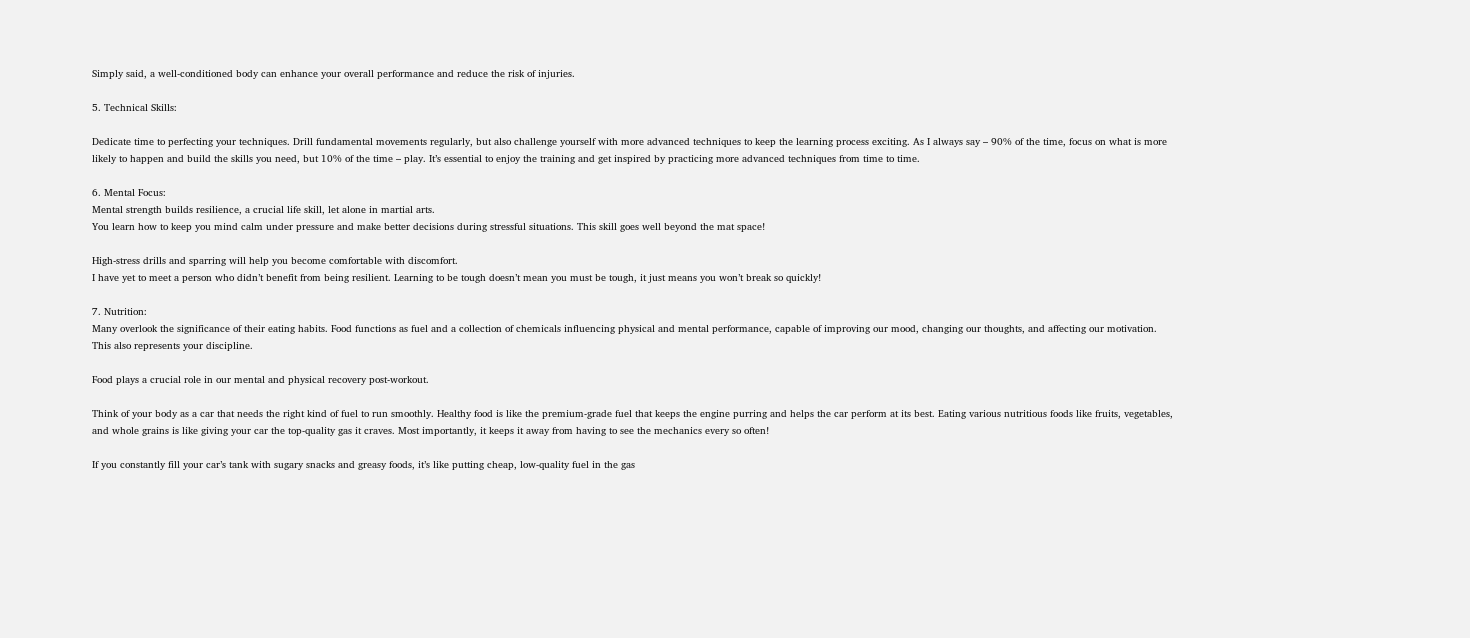Simply said, a well-conditioned body can enhance your overall performance and reduce the risk of injuries.

5. Technical Skills:

Dedicate time to perfecting your techniques. Drill fundamental movements regularly, but also challenge yourself with more advanced techniques to keep the learning process exciting. As I always say – 90% of the time, focus on what is more likely to happen and build the skills you need, but 10% of the time – play. It’s essential to enjoy the training and get inspired by practicing more advanced techniques from time to time.

6. Mental Focus:
Mental strength builds resilience, a crucial life skill, let alone in martial arts.
You learn how to keep you mind calm under pressure and make better decisions during stressful situations. This skill goes well beyond the mat space!

High-stress drills and sparring will help you become comfortable with discomfort.
I have yet to meet a person who didn’t benefit from being resilient. Learning to be tough doesn’t mean you must be tough, it just means you won’t break so quickly!

7. Nutrition:
Many overlook the significance of their eating habits. Food functions as fuel and a collection of chemicals influencing physical and mental performance, capable of improving our mood, changing our thoughts, and affecting our motivation. This also represents your discipline.

Food plays a crucial role in our mental and physical recovery post-workout.

Think of your body as a car that needs the right kind of fuel to run smoothly. Healthy food is like the premium-grade fuel that keeps the engine purring and helps the car perform at its best. Eating various nutritious foods like fruits, vegetables, and whole grains is like giving your car the top-quality gas it craves. Most importantly, it keeps it away from having to see the mechanics every so often!

If you constantly fill your car’s tank with sugary snacks and greasy foods, it’s like putting cheap, low-quality fuel in the gas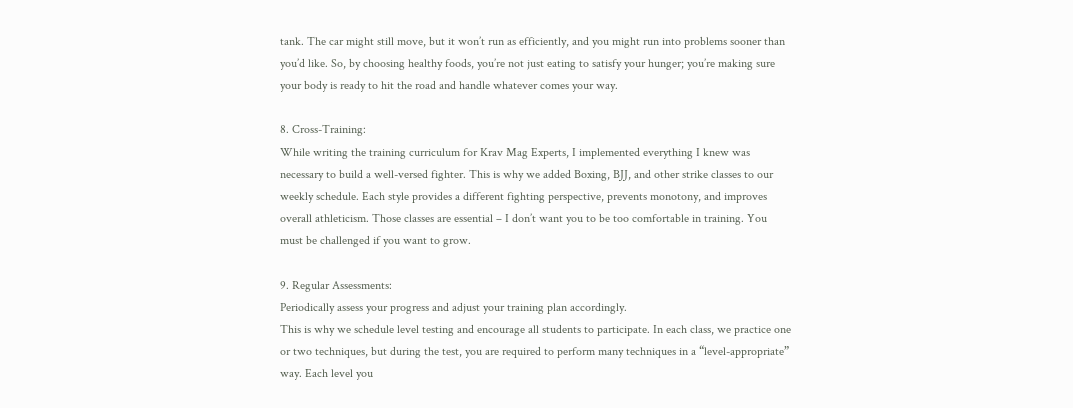tank. The car might still move, but it won’t run as efficiently, and you might run into problems sooner than you’d like. So, by choosing healthy foods, you’re not just eating to satisfy your hunger; you’re making sure your body is ready to hit the road and handle whatever comes your way.

8. Cross-Training:
While writing the training curriculum for Krav Mag Experts, I implemented everything I knew was necessary to build a well-versed fighter. This is why we added Boxing, BJJ, and other strike classes to our weekly schedule. Each style provides a different fighting perspective, prevents monotony, and improves overall athleticism. Those classes are essential – I don’t want you to be too comfortable in training. You must be challenged if you want to grow.

9. Regular Assessments:
Periodically assess your progress and adjust your training plan accordingly.
This is why we schedule level testing and encourage all students to participate. In each class, we practice one or two techniques, but during the test, you are required to perform many techniques in a “level-appropriate” way. Each level you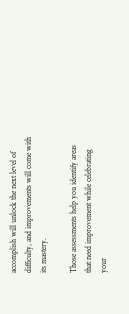accomplish will unlock the next level of difficulty, and improvements will come with its mastery.

Those assessments help you identify areas that need improvement while celebrating your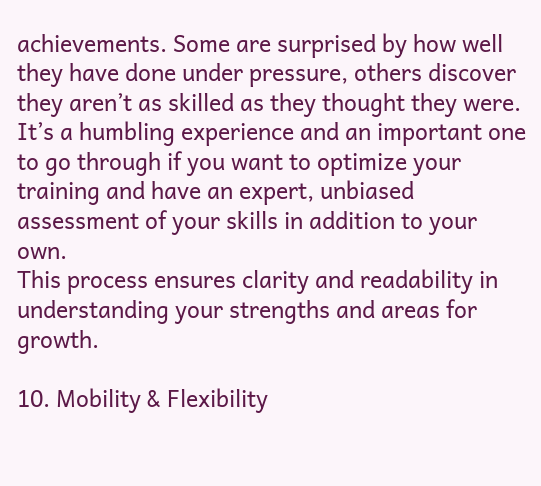achievements. Some are surprised by how well they have done under pressure, others discover they aren’t as skilled as they thought they were. It’s a humbling experience and an important one to go through if you want to optimize your training and have an expert, unbiased assessment of your skills in addition to your own.
This process ensures clarity and readability in understanding your strengths and areas for growth.

10. Mobility & Flexibility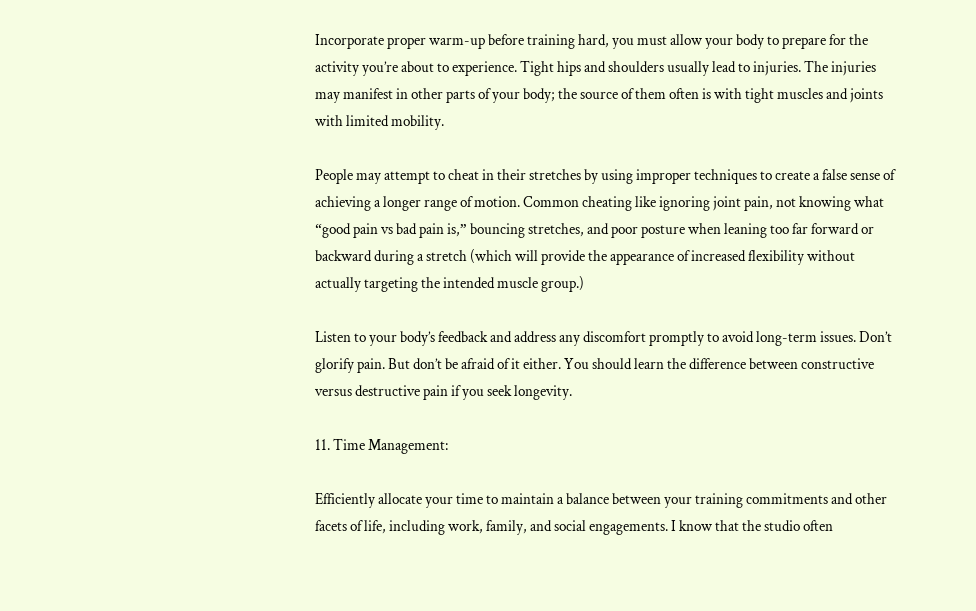Incorporate proper warm-up before training hard, you must allow your body to prepare for the activity you’re about to experience. Tight hips and shoulders usually lead to injuries. The injuries may manifest in other parts of your body; the source of them often is with tight muscles and joints with limited mobility.

People may attempt to cheat in their stretches by using improper techniques to create a false sense of achieving a longer range of motion. Common cheating like ignoring joint pain, not knowing what “good pain vs bad pain is,” bouncing stretches, and poor posture when leaning too far forward or backward during a stretch (which will provide the appearance of increased flexibility without actually targeting the intended muscle group.)

Listen to your body’s feedback and address any discomfort promptly to avoid long-term issues. Don’t glorify pain. But don’t be afraid of it either. You should learn the difference between constructive versus destructive pain if you seek longevity.

11. Time Management:

Efficiently allocate your time to maintain a balance between your training commitments and other facets of life, including work, family, and social engagements. I know that the studio often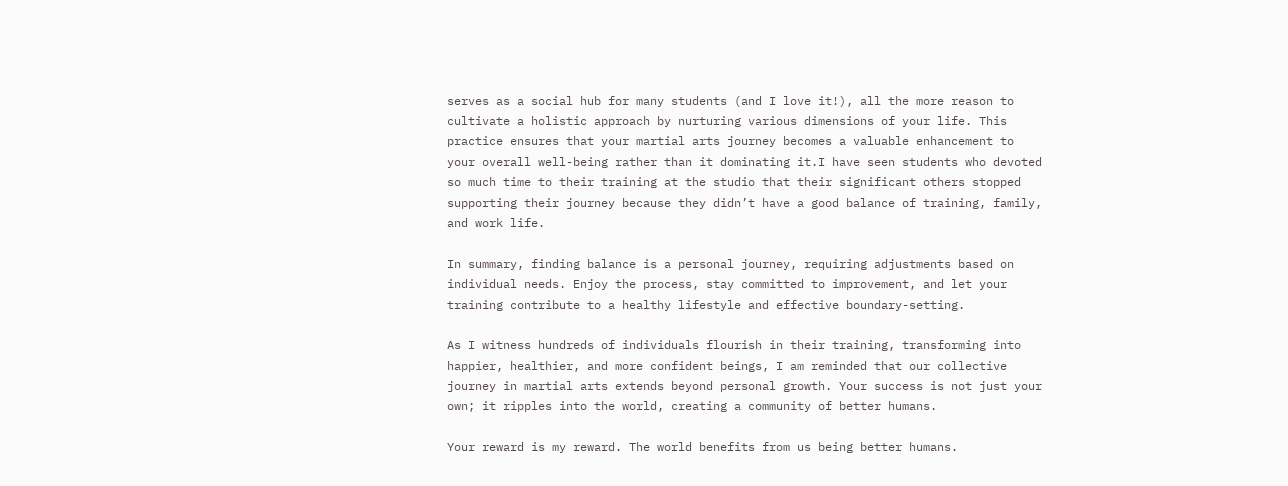serves as a social hub for many students (and I love it!), all the more reason to cultivate a holistic approach by nurturing various dimensions of your life. This practice ensures that your martial arts journey becomes a valuable enhancement to your overall well-being rather than it dominating it.I have seen students who devoted so much time to their training at the studio that their significant others stopped supporting their journey because they didn’t have a good balance of training, family, and work life.

In summary, finding balance is a personal journey, requiring adjustments based on individual needs. Enjoy the process, stay committed to improvement, and let your training contribute to a healthy lifestyle and effective boundary-setting.

As I witness hundreds of individuals flourish in their training, transforming into happier, healthier, and more confident beings, I am reminded that our collective journey in martial arts extends beyond personal growth. Your success is not just your own; it ripples into the world, creating a community of better humans.

Your reward is my reward. The world benefits from us being better humans.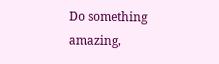Do something amazing,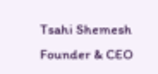Tsahi Shemesh
Founder & CEO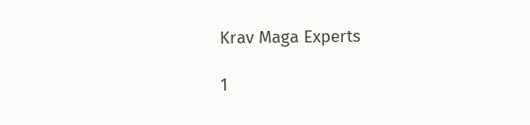Krav Maga Experts

1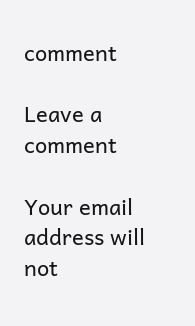comment

Leave a comment

Your email address will not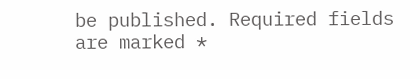be published. Required fields are marked *